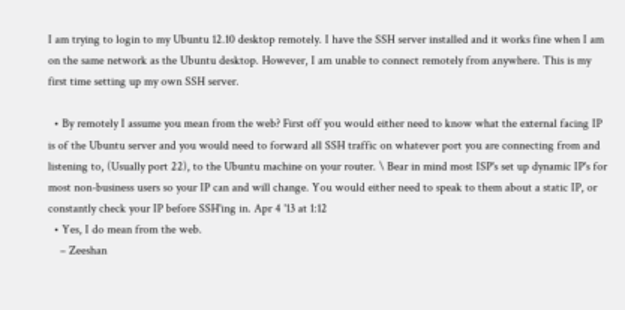I am trying to login to my Ubuntu 12.10 desktop remotely. I have the SSH server installed and it works fine when I am on the same network as the Ubuntu desktop. However, I am unable to connect remotely from anywhere. This is my first time setting up my own SSH server.

  • By remotely I assume you mean from the web? First off you would either need to know what the external facing IP is of the Ubuntu server and you would need to forward all SSH traffic on whatever port you are connecting from and listening to, (Usually port 22), to the Ubuntu machine on your router. \ Bear in mind most ISP's set up dynamic IP's for most non-business users so your IP can and will change. You would either need to speak to them about a static IP, or constantly check your IP before SSH'ing in. Apr 4 '13 at 1:12
  • Yes, I do mean from the web.
    – Zeeshan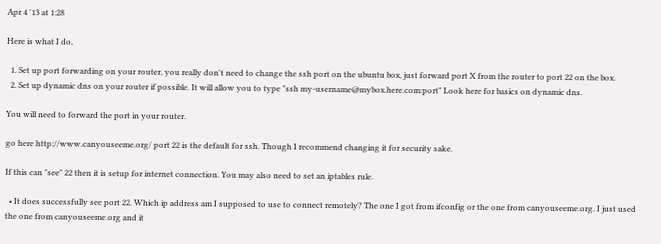Apr 4 '13 at 1:28

Here is what I do,

  1. Set up port forwarding on your router, you really don't need to change the ssh port on the ubuntu box, just forward port X from the router to port 22 on the box.
  2. Set up dynamic dns on your router if possible. It will allow you to type "ssh my-username@mybox.here.com:port" Look here for basics on dynamic dns.

You will need to forward the port in your router.

go here http://www.canyouseeme.org/ port 22 is the default for ssh. Though I recommend changing it for security sake.

If this can "see" 22 then it is setup for internet connection. You may also need to set an iptables rule.

  • It does successfully see port 22. Which ip address am I supposed to use to connect remotely? The one I got from ifconfig or the one from canyouseeme.org. I just used the one from canyouseeme.org and it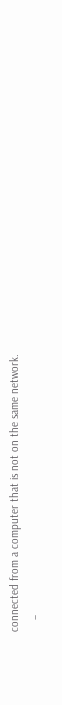connected from a computer that is not on the same network.
    –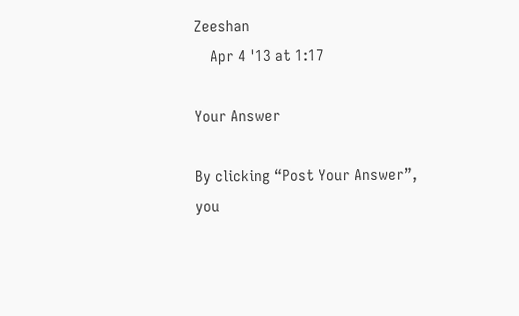Zeeshan
    Apr 4 '13 at 1:17

Your Answer

By clicking “Post Your Answer”, you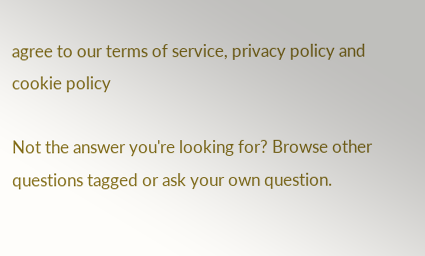agree to our terms of service, privacy policy and cookie policy

Not the answer you're looking for? Browse other questions tagged or ask your own question.